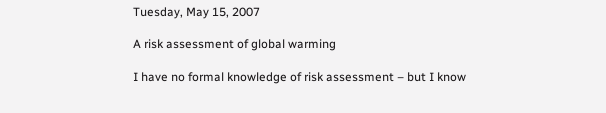Tuesday, May 15, 2007

A risk assessment of global warming

I have no formal knowledge of risk assessment – but I know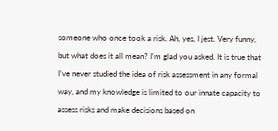someone who once took a risk. Ah, yes, I jest. Very funny, but what does it all mean? I’m glad you asked. It is true that I’ve never studied the idea of risk assessment in any formal way, and my knowledge is limited to our innate capacity to assess risks and make decisions based on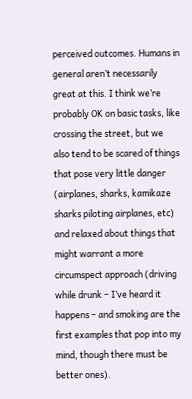perceived outcomes. Humans in general aren’t necessarily great at this. I think we’re probably OK on basic tasks, like crossing the street, but we also tend to be scared of things that pose very little danger (airplanes, sharks, kamikaze sharks piloting airplanes, etc) and relaxed about things that might warrant a more circumspect approach (driving while drunk – I’ve heard it happens – and smoking are the first examples that pop into my mind, though there must be better ones).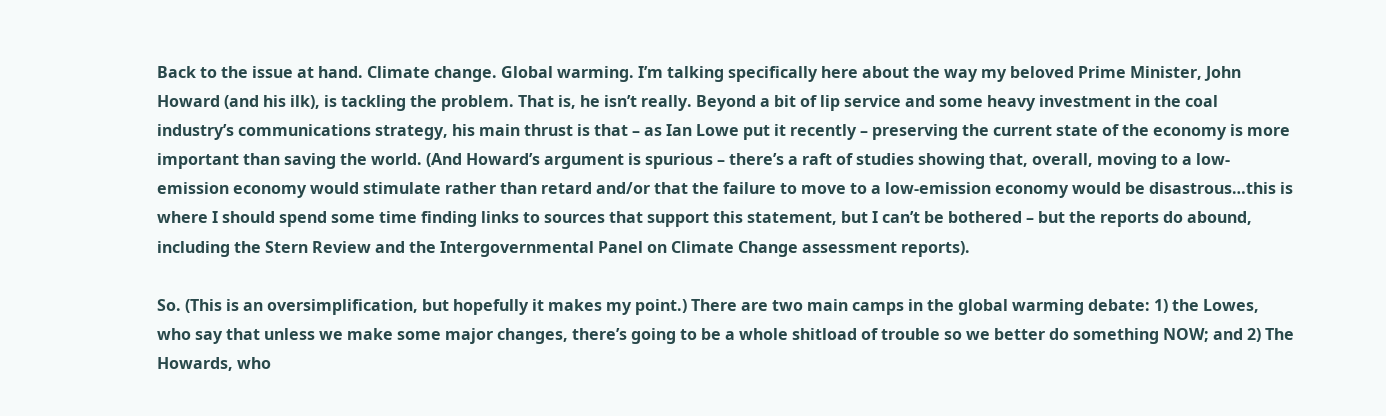Back to the issue at hand. Climate change. Global warming. I’m talking specifically here about the way my beloved Prime Minister, John Howard (and his ilk), is tackling the problem. That is, he isn’t really. Beyond a bit of lip service and some heavy investment in the coal industry’s communications strategy, his main thrust is that – as Ian Lowe put it recently – preserving the current state of the economy is more important than saving the world. (And Howard’s argument is spurious – there’s a raft of studies showing that, overall, moving to a low-emission economy would stimulate rather than retard and/or that the failure to move to a low-emission economy would be disastrous…this is where I should spend some time finding links to sources that support this statement, but I can’t be bothered – but the reports do abound, including the Stern Review and the Intergovernmental Panel on Climate Change assessment reports).

So. (This is an oversimplification, but hopefully it makes my point.) There are two main camps in the global warming debate: 1) the Lowes, who say that unless we make some major changes, there’s going to be a whole shitload of trouble so we better do something NOW; and 2) The Howards, who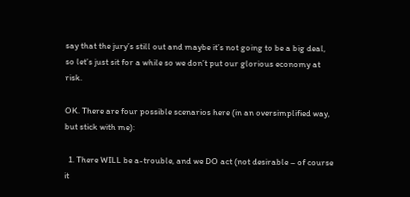say that the jury’s still out and maybe it’s not going to be a big deal, so let’s just sit for a while so we don’t put our glorious economy at risk.

OK. There are four possible scenarios here (in an oversimplified way, but stick with me):

  1. There WILL be a-trouble, and we DO act (not desirable – of course it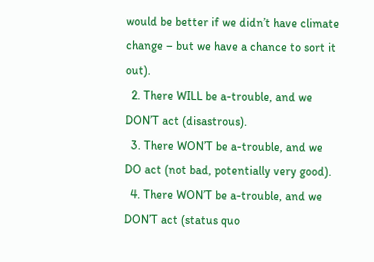would be better if we didn’t have climate change – but we have a chance to sort it out).
  2. There WILL be a-trouble, and we DON’T act (disastrous).
  3. There WON’T be a-trouble, and we DO act (not bad, potentially very good).
  4. There WON’T be a-trouble, and we DON’T act (status quo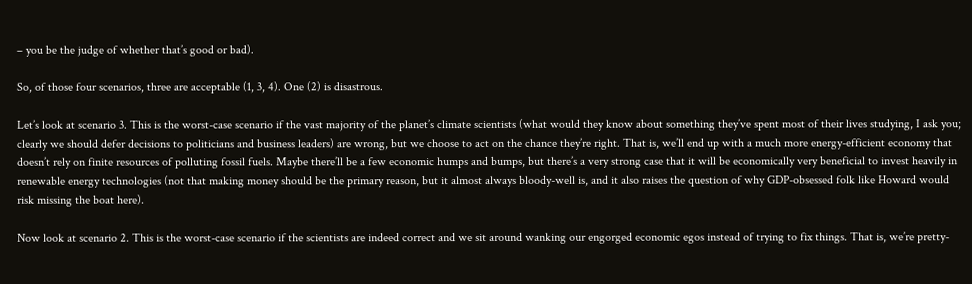– you be the judge of whether that’s good or bad).

So, of those four scenarios, three are acceptable (1, 3, 4). One (2) is disastrous.

Let’s look at scenario 3. This is the worst-case scenario if the vast majority of the planet’s climate scientists (what would they know about something they’ve spent most of their lives studying, I ask you; clearly we should defer decisions to politicians and business leaders) are wrong, but we choose to act on the chance they’re right. That is, we’ll end up with a much more energy-efficient economy that doesn’t rely on finite resources of polluting fossil fuels. Maybe there’ll be a few economic humps and bumps, but there’s a very strong case that it will be economically very beneficial to invest heavily in renewable energy technologies (not that making money should be the primary reason, but it almost always bloody-well is, and it also raises the question of why GDP-obsessed folk like Howard would risk missing the boat here).

Now look at scenario 2. This is the worst-case scenario if the scientists are indeed correct and we sit around wanking our engorged economic egos instead of trying to fix things. That is, we’re pretty-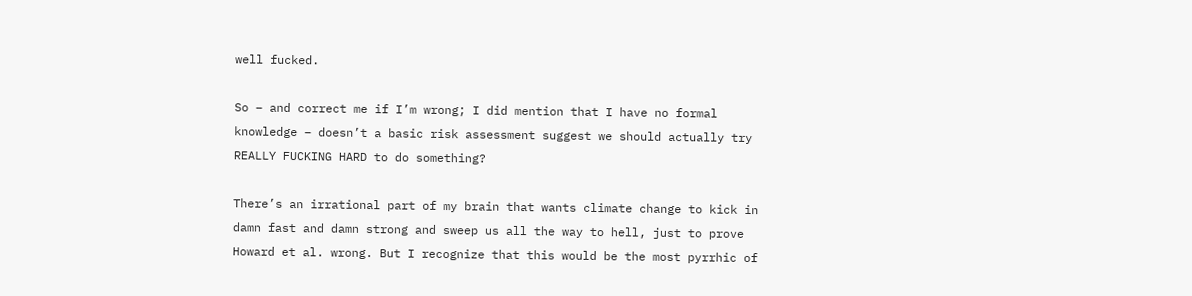well fucked.

So – and correct me if I’m wrong; I did mention that I have no formal knowledge – doesn’t a basic risk assessment suggest we should actually try REALLY FUCKING HARD to do something?

There’s an irrational part of my brain that wants climate change to kick in damn fast and damn strong and sweep us all the way to hell, just to prove Howard et al. wrong. But I recognize that this would be the most pyrrhic of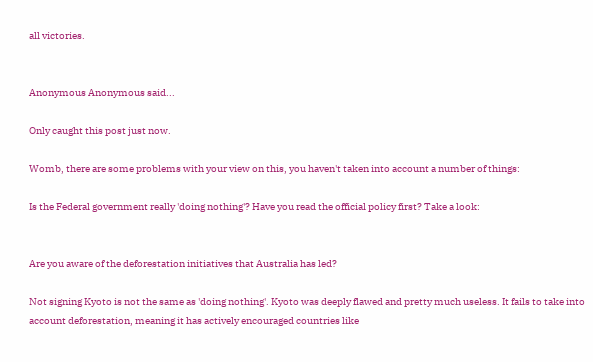all victories.


Anonymous Anonymous said...

Only caught this post just now.

Womb, there are some problems with your view on this, you haven't taken into account a number of things:

Is the Federal government really 'doing nothing'? Have you read the official policy first? Take a look:


Are you aware of the deforestation initiatives that Australia has led?

Not signing Kyoto is not the same as 'doing nothing'. Kyoto was deeply flawed and pretty much useless. It fails to take into account deforestation, meaning it has actively encouraged countries like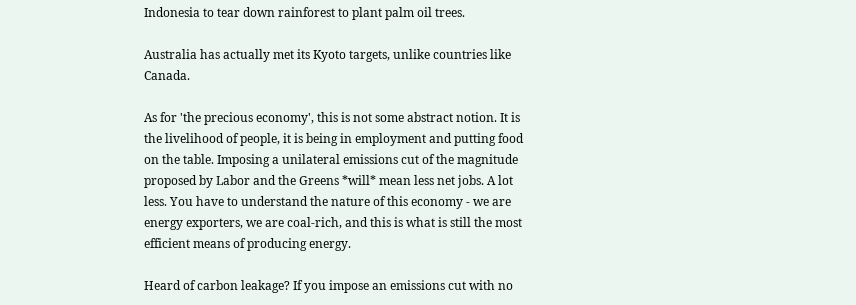Indonesia to tear down rainforest to plant palm oil trees.

Australia has actually met its Kyoto targets, unlike countries like Canada.

As for 'the precious economy', this is not some abstract notion. It is the livelihood of people, it is being in employment and putting food on the table. Imposing a unilateral emissions cut of the magnitude proposed by Labor and the Greens *will* mean less net jobs. A lot less. You have to understand the nature of this economy - we are energy exporters, we are coal-rich, and this is what is still the most efficient means of producing energy.

Heard of carbon leakage? If you impose an emissions cut with no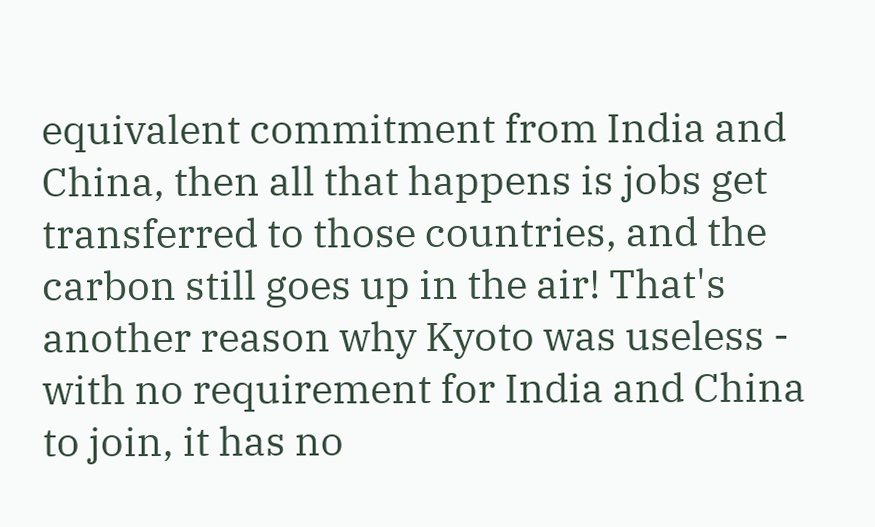equivalent commitment from India and China, then all that happens is jobs get transferred to those countries, and the carbon still goes up in the air! That's another reason why Kyoto was useless - with no requirement for India and China to join, it has no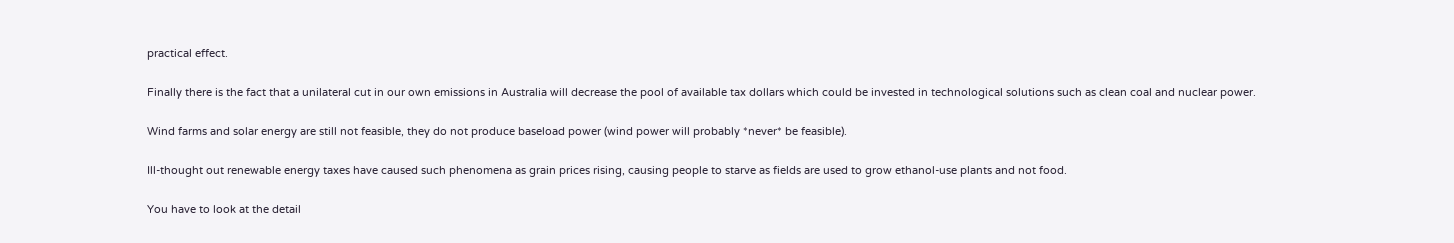practical effect.

Finally there is the fact that a unilateral cut in our own emissions in Australia will decrease the pool of available tax dollars which could be invested in technological solutions such as clean coal and nuclear power.

Wind farms and solar energy are still not feasible, they do not produce baseload power (wind power will probably *never* be feasible).

Ill-thought out renewable energy taxes have caused such phenomena as grain prices rising, causing people to starve as fields are used to grow ethanol-use plants and not food.

You have to look at the detail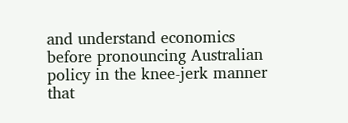and understand economics before pronouncing Australian policy in the knee-jerk manner that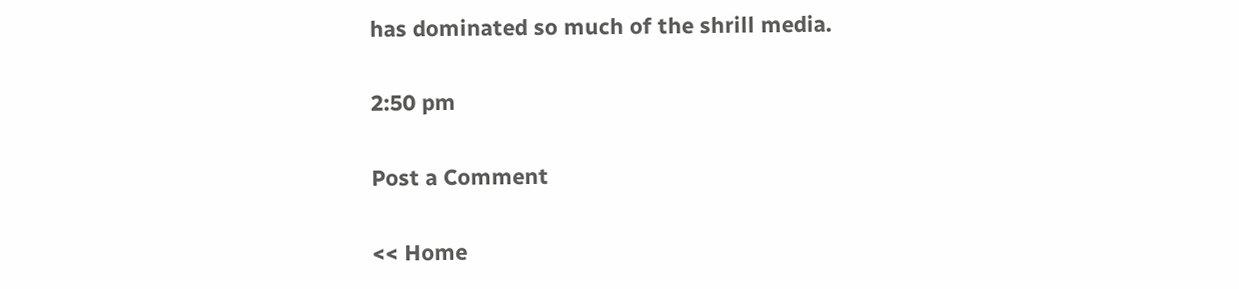has dominated so much of the shrill media.

2:50 pm

Post a Comment

<< Home